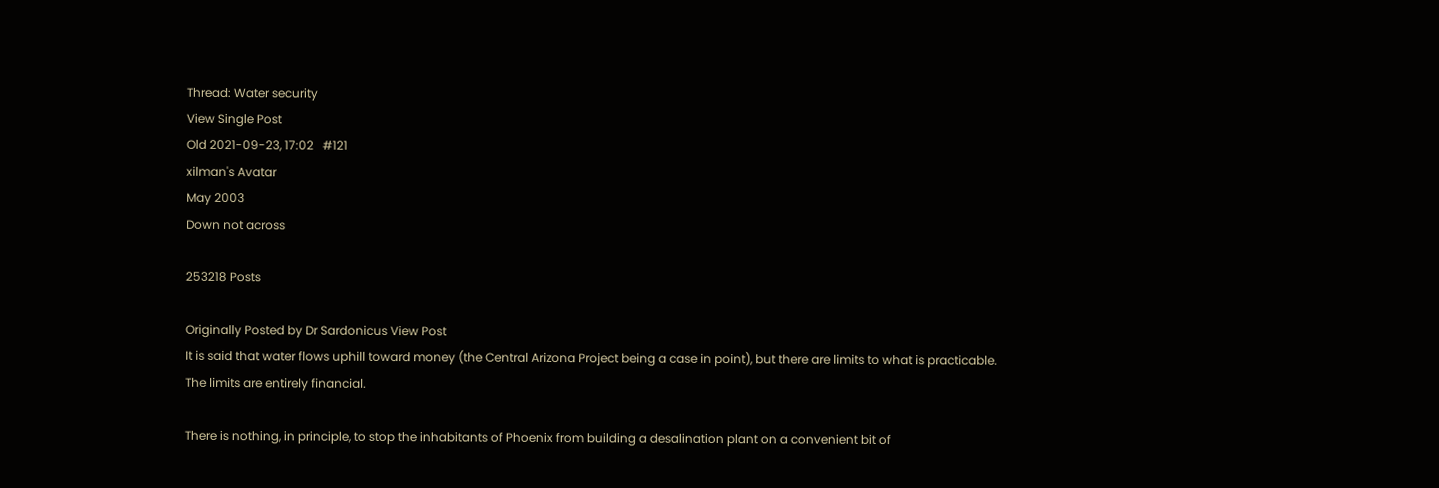Thread: Water security
View Single Post
Old 2021-09-23, 17:02   #121
xilman's Avatar
May 2003
Down not across

253218 Posts

Originally Posted by Dr Sardonicus View Post
It is said that water flows uphill toward money (the Central Arizona Project being a case in point), but there are limits to what is practicable.
The limits are entirely financial.

There is nothing, in principle, to stop the inhabitants of Phoenix from building a desalination plant on a convenient bit of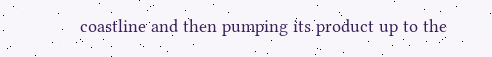coastline and then pumping its product up to the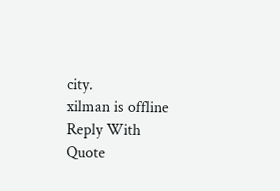city.
xilman is offline   Reply With Quote